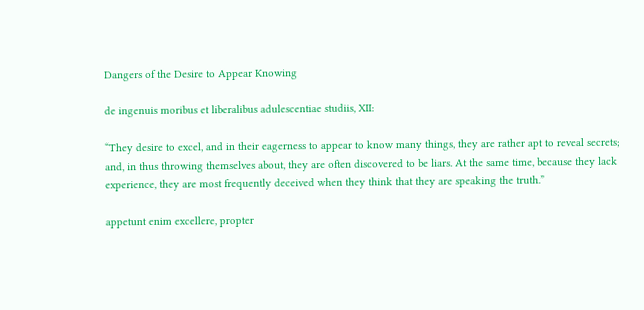Dangers of the Desire to Appear Knowing

de ingenuis moribus et liberalibus adulescentiae studiis, XII:

“They desire to excel, and in their eagerness to appear to know many things, they are rather apt to reveal secrets; and, in thus throwing themselves about, they are often discovered to be liars. At the same time, because they lack experience, they are most frequently deceived when they think that they are speaking the truth.”

appetunt enim excellere, propter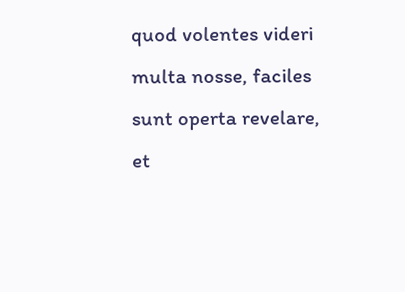quod volentes videri multa nosse, faciles sunt operta revelare, et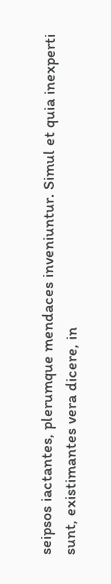seipsos iactantes, plerumque mendaces inveniuntur. Simul et quia inexperti sunt, existimantes vera dicere, in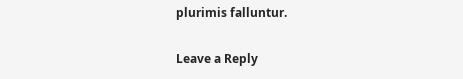plurimis falluntur.

Leave a Reply